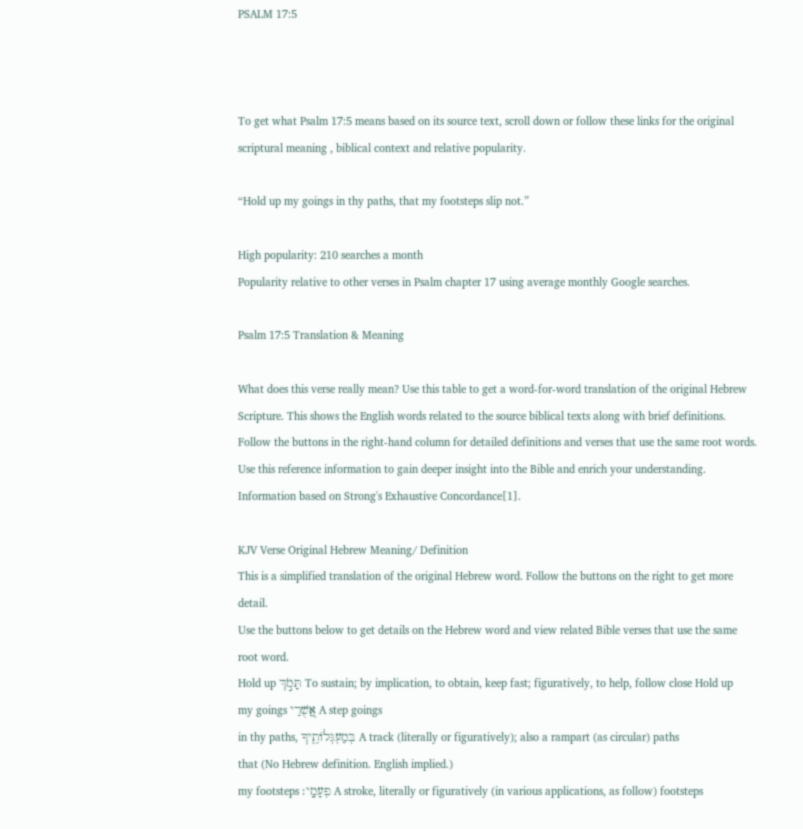PSALM 17:5



To get what Psalm 17:5 means based on its source text, scroll down or follow these links for the original scriptural meaning , biblical context and relative popularity.

“Hold up my goings in thy paths, that my footsteps slip not.”

High popularity: 210 searches a month
Popularity relative to other verses in Psalm chapter 17 using average monthly Google searches.

Psalm 17:5 Translation & Meaning

What does this verse really mean? Use this table to get a word-for-word translation of the original Hebrew Scripture. This shows the English words related to the source biblical texts along with brief definitions. Follow the buttons in the right-hand column for detailed definitions and verses that use the same root words. Use this reference information to gain deeper insight into the Bible and enrich your understanding. Information based on Strong's Exhaustive Concordance[1].

KJV Verse Original Hebrew Meaning/ Definition
This is a simplified translation of the original Hebrew word. Follow the buttons on the right to get more detail.
Use the buttons below to get details on the Hebrew word and view related Bible verses that use the same root word.
Hold up תָּמֹ֣ךְ To sustain; by implication, to obtain, keep fast; figuratively, to help, follow close Hold up
my goings אֲ֭שֻׁרַי A step goings
in thy paths, בְּמַעְגְּלוֹתֶ֑יךָ A track (literally or figuratively); also a rampart (as circular) paths
that (No Hebrew definition. English implied.)
my footsteps פְעָמָֽי׃ A stroke, literally or figuratively (in various applications, as follow) footsteps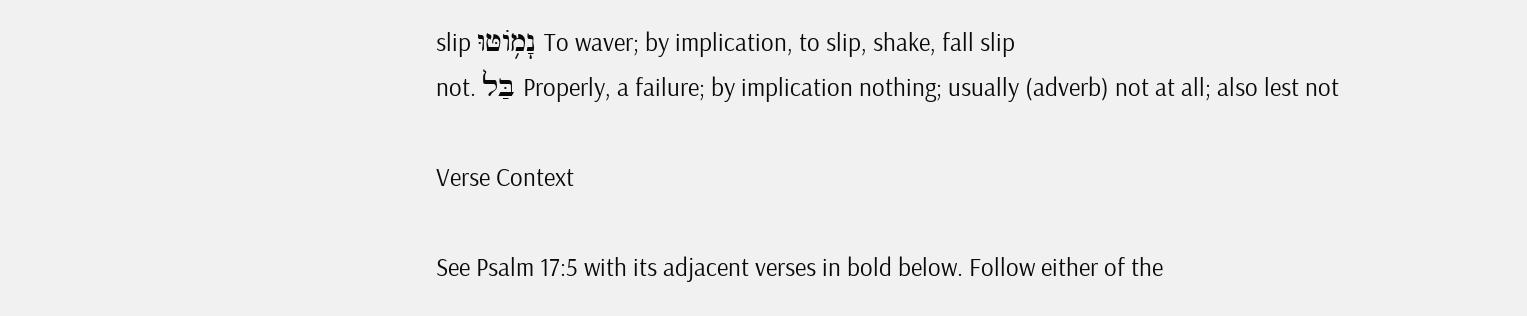slip נָמ֥וֹטּוּ To waver; by implication, to slip, shake, fall slip
not. בַּל Properly, a failure; by implication nothing; usually (adverb) not at all; also lest not

Verse Context

See Psalm 17:5 with its adjacent verses in bold below. Follow either of the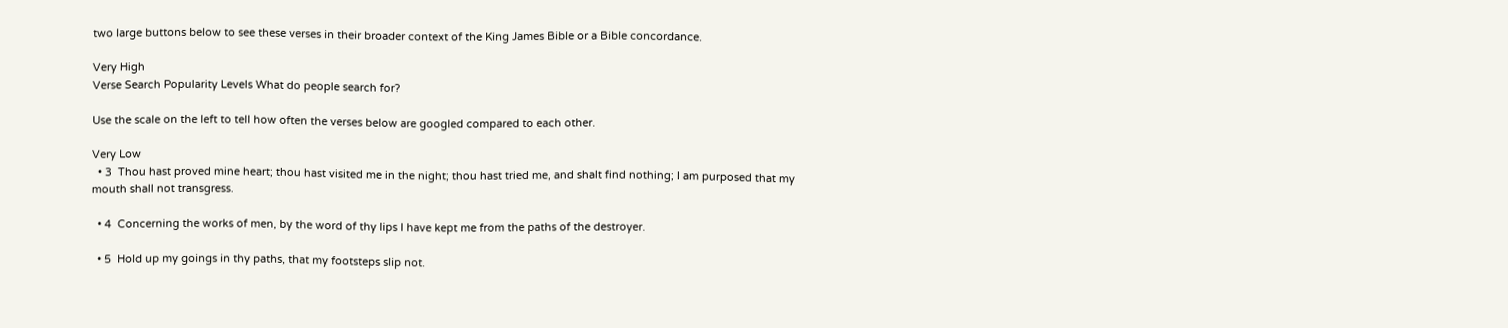two large buttons below to see these verses in their broader context of the King James Bible or a Bible concordance.

Very High
Verse Search Popularity Levels What do people search for?

Use the scale on the left to tell how often the verses below are googled compared to each other.

Very Low
  • 3  Thou hast proved mine heart; thou hast visited me in the night; thou hast tried me, and shalt find nothing; I am purposed that my mouth shall not transgress.

  • 4  Concerning the works of men, by the word of thy lips I have kept me from the paths of the destroyer.

  • 5  Hold up my goings in thy paths, that my footsteps slip not.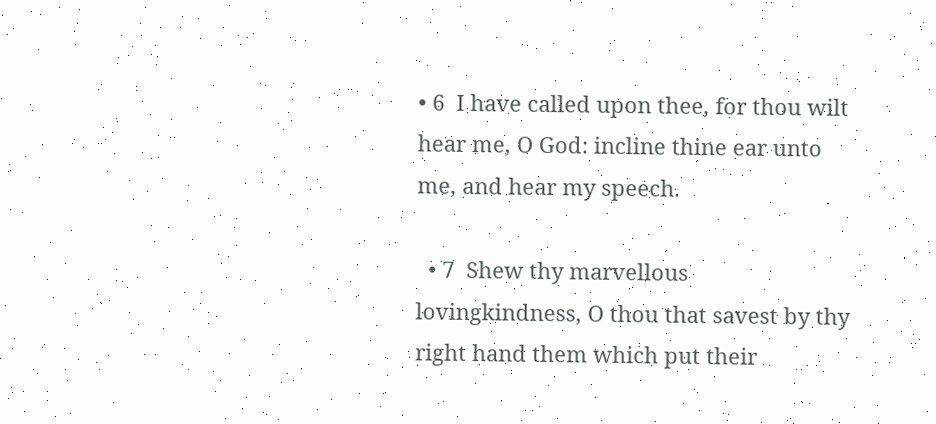• 6  I have called upon thee, for thou wilt hear me, O God: incline thine ear unto me, and hear my speech.

  • 7  Shew thy marvellous lovingkindness, O thou that savest by thy right hand them which put their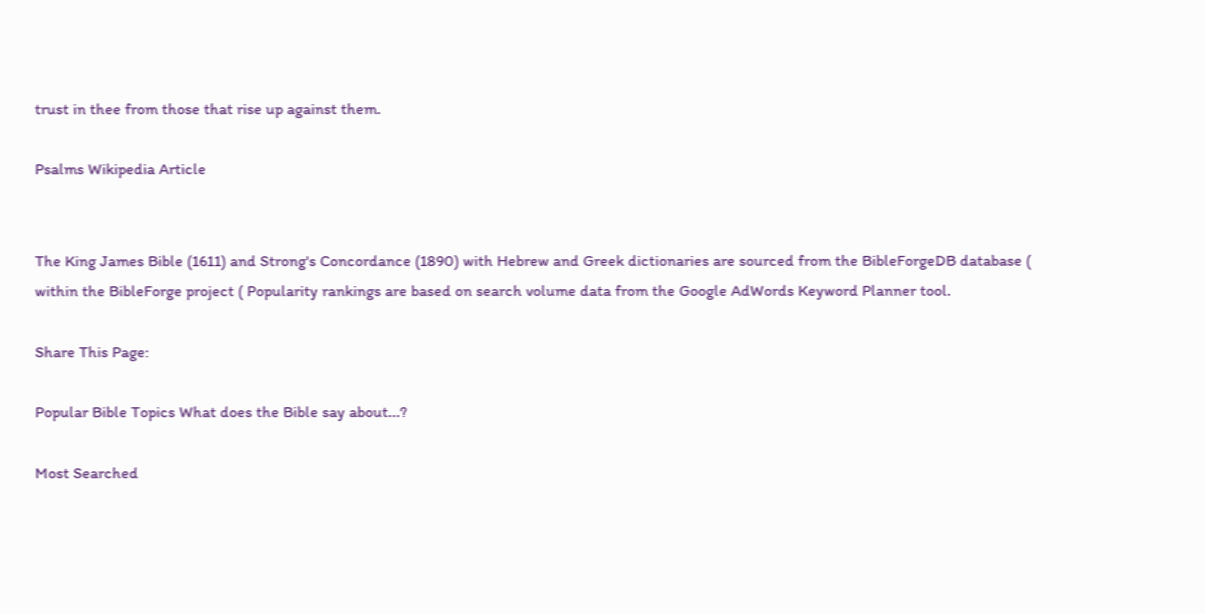trust in thee from those that rise up against them.

Psalms Wikipedia Article


The King James Bible (1611) and Strong's Concordance (1890) with Hebrew and Greek dictionaries are sourced from the BibleForgeDB database ( within the BibleForge project ( Popularity rankings are based on search volume data from the Google AdWords Keyword Planner tool.

Share This Page:

Popular Bible Topics What does the Bible say about...?

Most Searched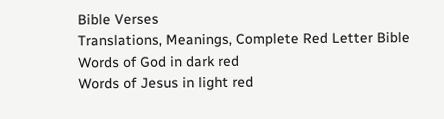Bible Verses
Translations, Meanings, Complete Red Letter Bible
Words of God in dark red
Words of Jesus in light red